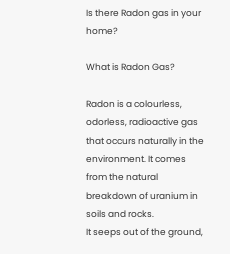Is there Radon gas in your home?

What is Radon Gas?

Radon is a colourless, odorless, radioactive gas that occurs naturally in the environment. It comes from the natural breakdown of uranium in soils and rocks.
It seeps out of the ground,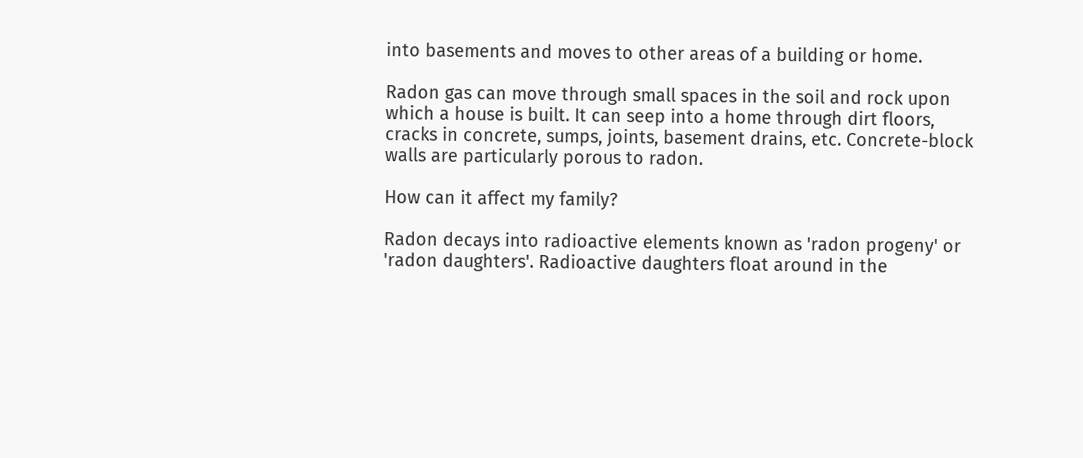into basements and moves to other areas of a building or home.

Radon gas can move through small spaces in the soil and rock upon which a house is built. It can seep into a home through dirt floors, cracks in concrete, sumps, joints, basement drains, etc. Concrete-block walls are particularly porous to radon.

How can it affect my family?

Radon decays into radioactive elements known as 'radon progeny' or 'radon daughters'. Radioactive daughters float around in the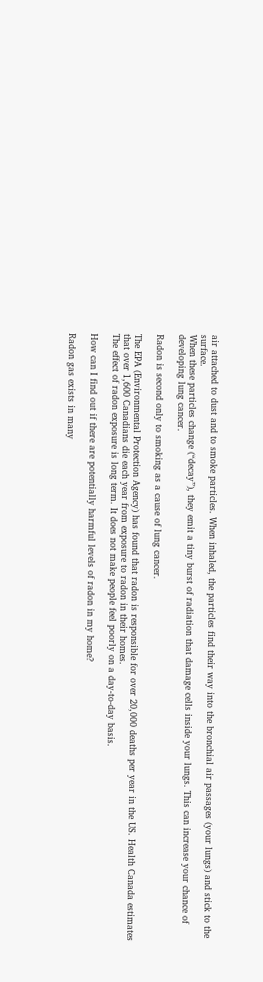air attached to dust and to smoke particles. When inhaled, the particles find their way into the bronchial air passages (your lungs) and stick to the surface.
When these particles change (“decay”), they emit a tiny burst of radiation that damage cells inside your lungs. This can increase your chance of developing lung cancer.

Radon is second only to smoking as a cause of lung cancer.

The EPA (Environmental Protection Agency) has found that radon is responsible for over 20,000 deaths per year in the US. Health Canada estimates that over 1,600 Canadians die each year from exposure to radon in their homes.
The effect of radon exposure is long term. It does not make people feel poorly on a day-to-day basis.

How can I find out if there are potentially harmful levels of radon in my home?

Radon gas exists in many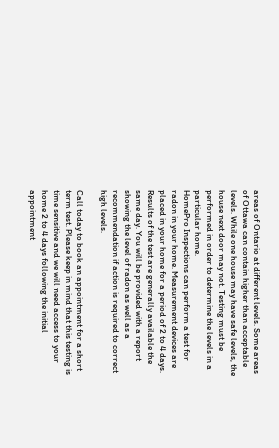areas of Ontario at different levels. Some areas of Ottawa can contain higher than acceptable levels. While one house may have safe levels, the house next door may not. Testing must be performed in order to determine the levels in a particular home.
HomePro Inspections can perform a test for radon in your home. Measurement devices are placed in your home for a period of 2 to 4 days. Results of the test are generally available the same day. You will be provided with a report showing the level of radon as well as a recommendation if action is required to correct high levels.

Call today to book an appointment for a short term test. Please keep in mind that this testing is time sensitive and we will need access to your home 2 to 4 days following the initial appointment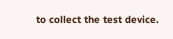to collect the test device.